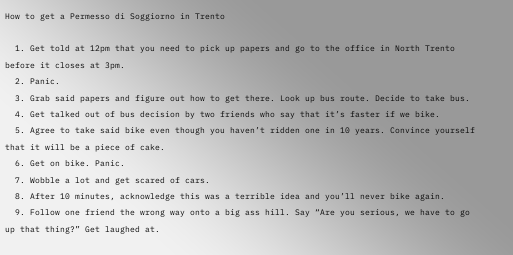How to get a Permesso di Soggiorno in Trento

  1. Get told at 12pm that you need to pick up papers and go to the office in North Trento before it closes at 3pm.
  2. Panic.
  3. Grab said papers and figure out how to get there. Look up bus route. Decide to take bus.
  4. Get talked out of bus decision by two friends who say that it’s faster if we bike.
  5. Agree to take said bike even though you haven’t ridden one in 10 years. Convince yourself that it will be a piece of cake.
  6. Get on bike. Panic.
  7. Wobble a lot and get scared of cars.
  8. After 10 minutes, acknowledge this was a terrible idea and you’ll never bike again.
  9. Follow one friend the wrong way onto a big ass hill. Say “Are you serious, we have to go up that thing?” Get laughed at.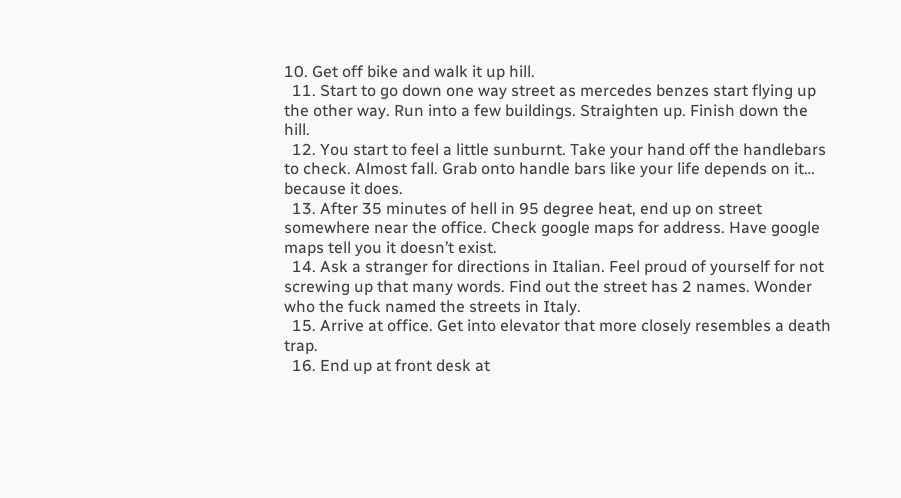10. Get off bike and walk it up hill.
  11. Start to go down one way street as mercedes benzes start flying up the other way. Run into a few buildings. Straighten up. Finish down the hill.
  12. You start to feel a little sunburnt. Take your hand off the handlebars to check. Almost fall. Grab onto handle bars like your life depends on it… because it does.
  13. After 35 minutes of hell in 95 degree heat, end up on street somewhere near the office. Check google maps for address. Have google maps tell you it doesn’t exist.
  14. Ask a stranger for directions in Italian. Feel proud of yourself for not screwing up that many words. Find out the street has 2 names. Wonder who the fuck named the streets in Italy.
  15. Arrive at office. Get into elevator that more closely resembles a death trap.
  16. End up at front desk at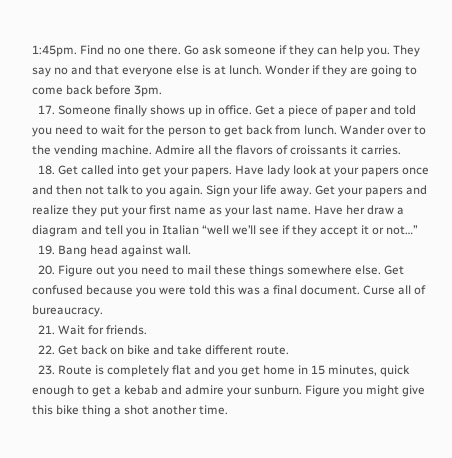1:45pm. Find no one there. Go ask someone if they can help you. They say no and that everyone else is at lunch. Wonder if they are going to come back before 3pm.
  17. Someone finally shows up in office. Get a piece of paper and told you need to wait for the person to get back from lunch. Wander over to the vending machine. Admire all the flavors of croissants it carries.
  18. Get called into get your papers. Have lady look at your papers once and then not talk to you again. Sign your life away. Get your papers and realize they put your first name as your last name. Have her draw a diagram and tell you in Italian “well we’ll see if they accept it or not…”
  19. Bang head against wall.
  20. Figure out you need to mail these things somewhere else. Get confused because you were told this was a final document. Curse all of bureaucracy.
  21. Wait for friends.
  22. Get back on bike and take different route.
  23. Route is completely flat and you get home in 15 minutes, quick enough to get a kebab and admire your sunburn. Figure you might give this bike thing a shot another time.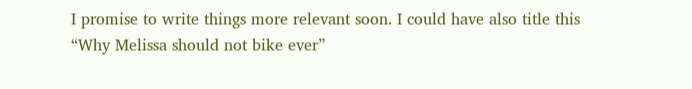I promise to write things more relevant soon. I could have also title this “Why Melissa should not bike ever”